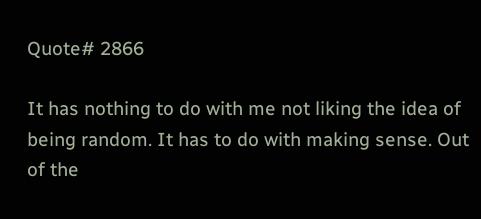Quote# 2866

It has nothing to do with me not liking the idea of being random. It has to do with making sense. Out of the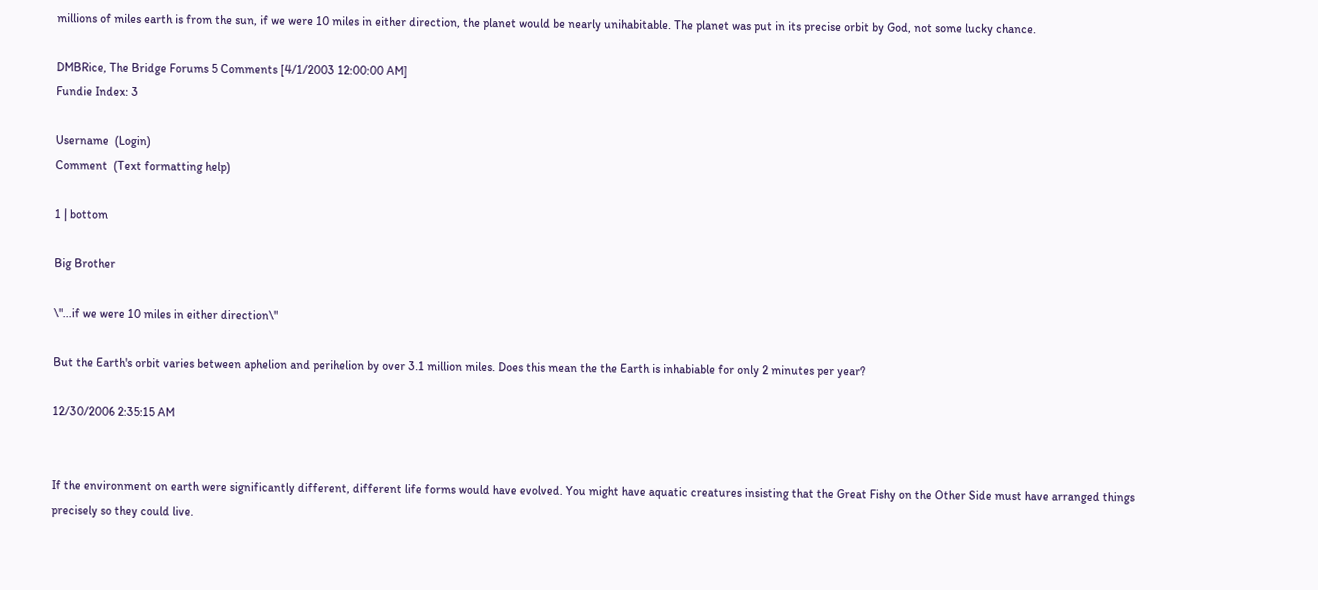millions of miles earth is from the sun, if we were 10 miles in either direction, the planet would be nearly unihabitable. The planet was put in its precise orbit by God, not some lucky chance.

DMBRice, The Bridge Forums 5 Comments [4/1/2003 12:00:00 AM]
Fundie Index: 3

Username  (Login)
Comment  (Text formatting help)

1 | bottom

Big Brother

\"...if we were 10 miles in either direction\"

But the Earth's orbit varies between aphelion and perihelion by over 3.1 million miles. Does this mean the the Earth is inhabiable for only 2 minutes per year?

12/30/2006 2:35:15 AM


If the environment on earth were significantly different, different life forms would have evolved. You might have aquatic creatures insisting that the Great Fishy on the Other Side must have arranged things precisely so they could live.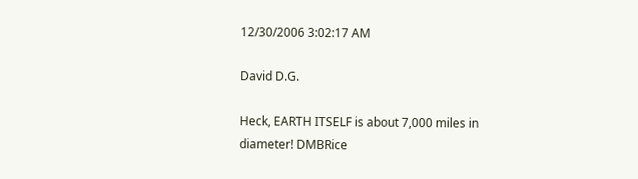12/30/2006 3:02:17 AM

David D.G.

Heck, EARTH ITSELF is about 7,000 miles in diameter! DMBRice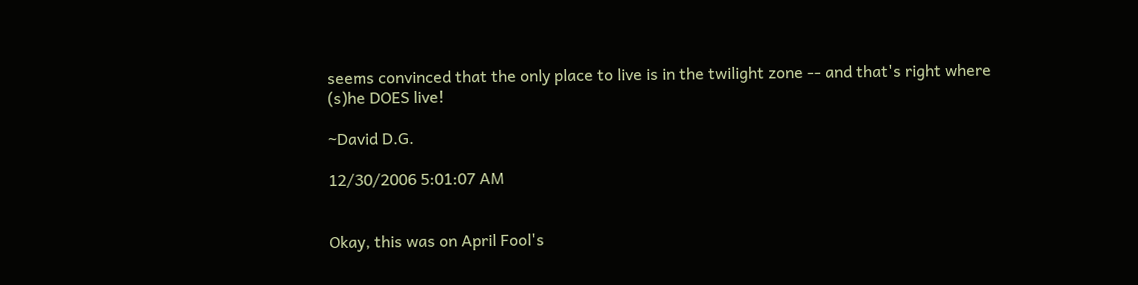seems convinced that the only place to live is in the twilight zone -- and that's right where (s)he DOES live!

~David D.G.

12/30/2006 5:01:07 AM


Okay, this was on April Fool's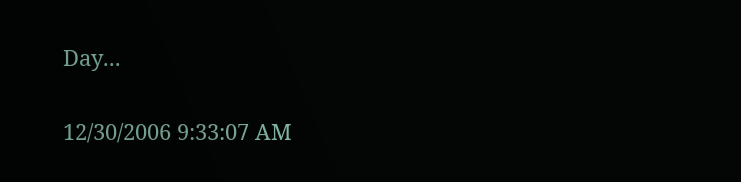Day...

12/30/2006 9:33:07 AM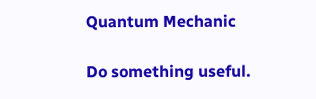Quantum Mechanic

Do something useful.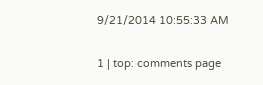9/21/2014 10:55:33 AM

1 | top: comments page